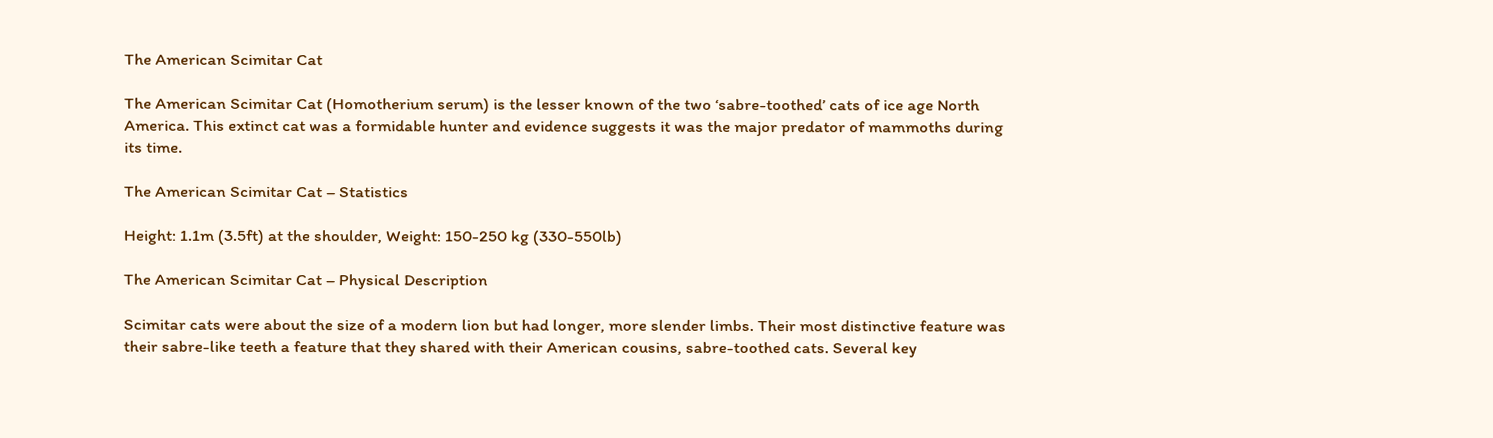The American Scimitar Cat

The American Scimitar Cat (Homotherium serum) is the lesser known of the two ‘sabre-toothed’ cats of ice age North America. This extinct cat was a formidable hunter and evidence suggests it was the major predator of mammoths during its time.

The American Scimitar Cat – Statistics

Height: 1.1m (3.5ft) at the shoulder, Weight: 150-250 kg (330-550lb)

The American Scimitar Cat – Physical Description

Scimitar cats were about the size of a modern lion but had longer, more slender limbs. Their most distinctive feature was their sabre-like teeth a feature that they shared with their American cousins, sabre-toothed cats. Several key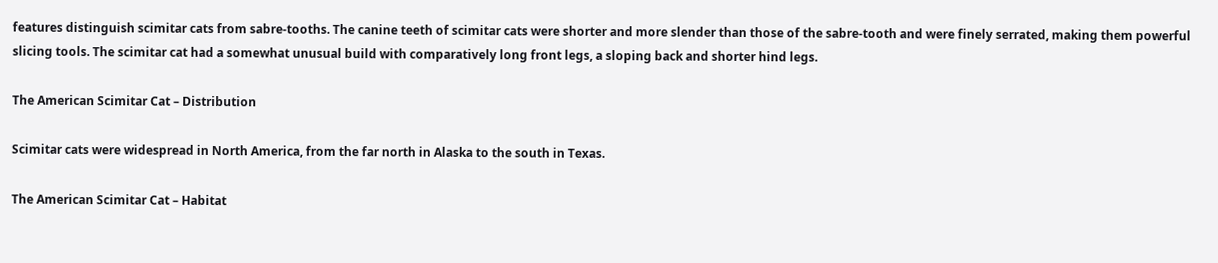features distinguish scimitar cats from sabre-tooths. The canine teeth of scimitar cats were shorter and more slender than those of the sabre-tooth and were finely serrated, making them powerful slicing tools. The scimitar cat had a somewhat unusual build with comparatively long front legs, a sloping back and shorter hind legs.

The American Scimitar Cat – Distribution

Scimitar cats were widespread in North America, from the far north in Alaska to the south in Texas.

The American Scimitar Cat – Habitat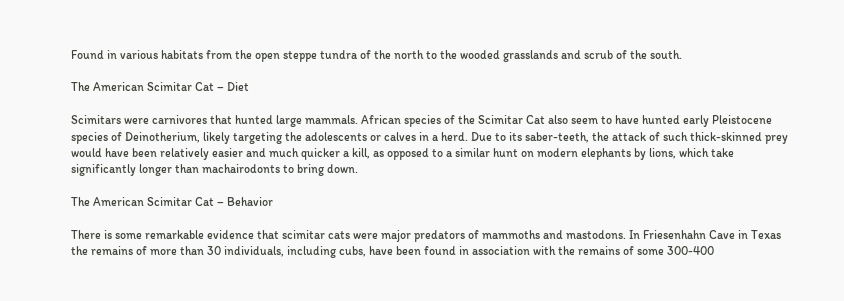Found in various habitats from the open steppe tundra of the north to the wooded grasslands and scrub of the south.

The American Scimitar Cat – Diet

Scimitars were carnivores that hunted large mammals. African species of the Scimitar Cat also seem to have hunted early Pleistocene species of Deinotherium, likely targeting the adolescents or calves in a herd. Due to its saber-teeth, the attack of such thick-skinned prey would have been relatively easier and much quicker a kill, as opposed to a similar hunt on modern elephants by lions, which take significantly longer than machairodonts to bring down.

The American Scimitar Cat – Behavior

There is some remarkable evidence that scimitar cats were major predators of mammoths and mastodons. In Friesenhahn Cave in Texas the remains of more than 30 individuals, including cubs, have been found in association with the remains of some 300-400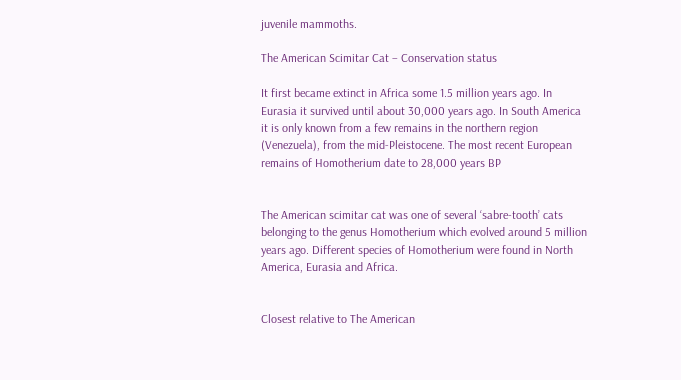juvenile mammoths.

The American Scimitar Cat – Conservation status

It first became extinct in Africa some 1.5 million years ago. In Eurasia it survived until about 30,000 years ago. In South America it is only known from a few remains in the northern region (Venezuela), from the mid-Pleistocene. The most recent European remains of Homotherium date to 28,000 years BP


The American scimitar cat was one of several ‘sabre-tooth’ cats belonging to the genus Homotherium which evolved around 5 million years ago. Different species of Homotherium were found in North America, Eurasia and Africa.


Closest relative to The American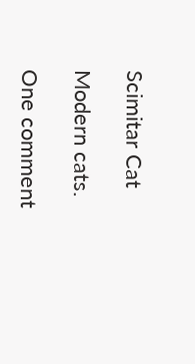Scimitar Cat

Modern cats.

One comment